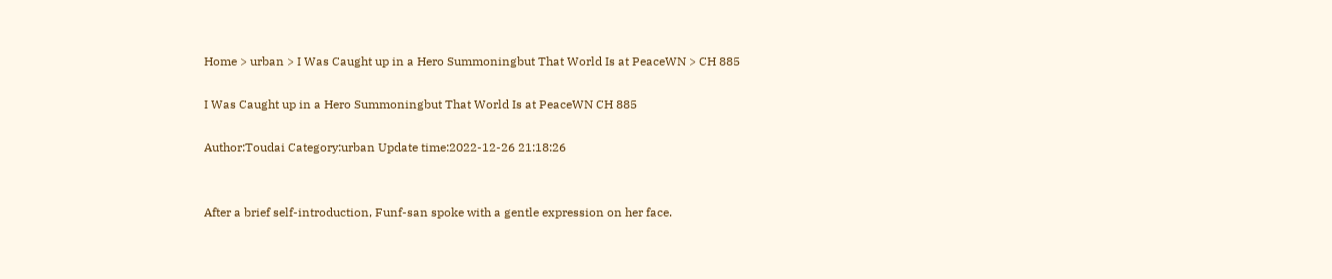Home > urban > I Was Caught up in a Hero Summoningbut That World Is at PeaceWN > CH 885

I Was Caught up in a Hero Summoningbut That World Is at PeaceWN CH 885

Author:Toudai Category:urban Update time:2022-12-26 21:18:26


After a brief self-introduction, Funf-san spoke with a gentle expression on her face.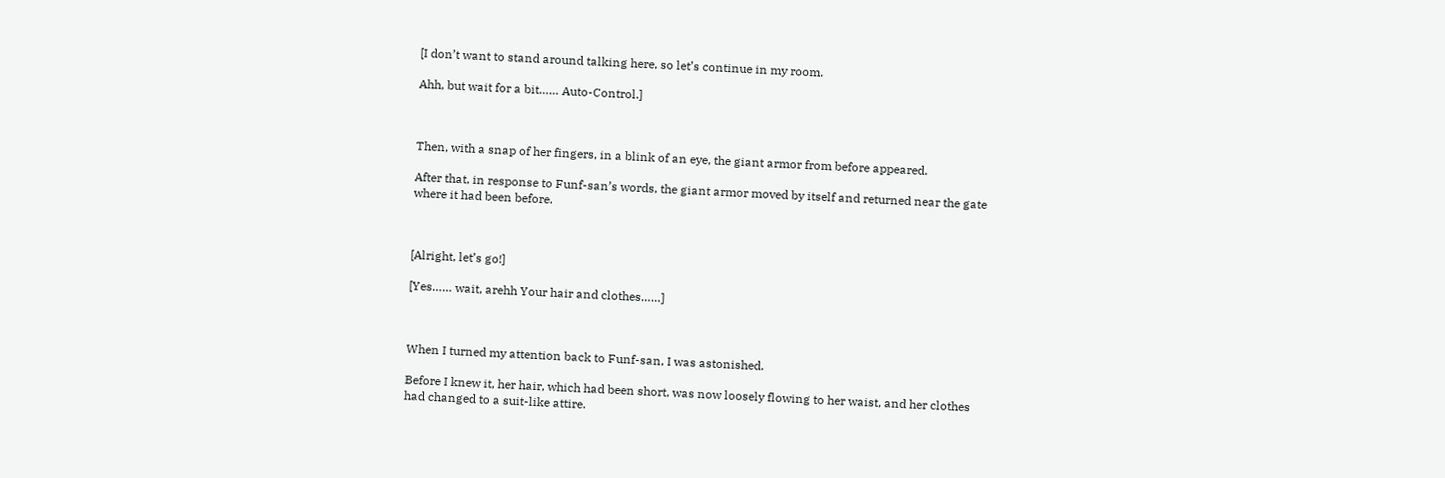[I don’t want to stand around talking here, so let’s continue in my room.

Ahh, but wait for a bit…… Auto-Control.]



Then, with a snap of her fingers, in a blink of an eye, the giant armor from before appeared.

After that, in response to Funf-san’s words, the giant armor moved by itself and returned near the gate where it had been before.



[Alright, let’s go!]

[Yes…… wait, arehh Your hair and clothes……]



When I turned my attention back to Funf-san, I was astonished.

Before I knew it, her hair, which had been short, was now loosely flowing to her waist, and her clothes had changed to a suit-like attire.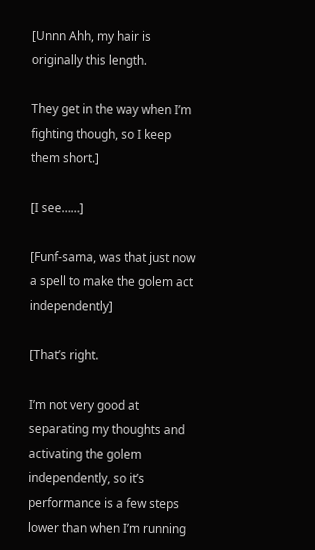[Unnn Ahh, my hair is originally this length.

They get in the way when I’m fighting though, so I keep them short.]

[I see……]

[Funf-sama, was that just now a spell to make the golem act independently]

[That’s right.

I’m not very good at separating my thoughts and activating the golem independently, so it’s performance is a few steps lower than when I’m running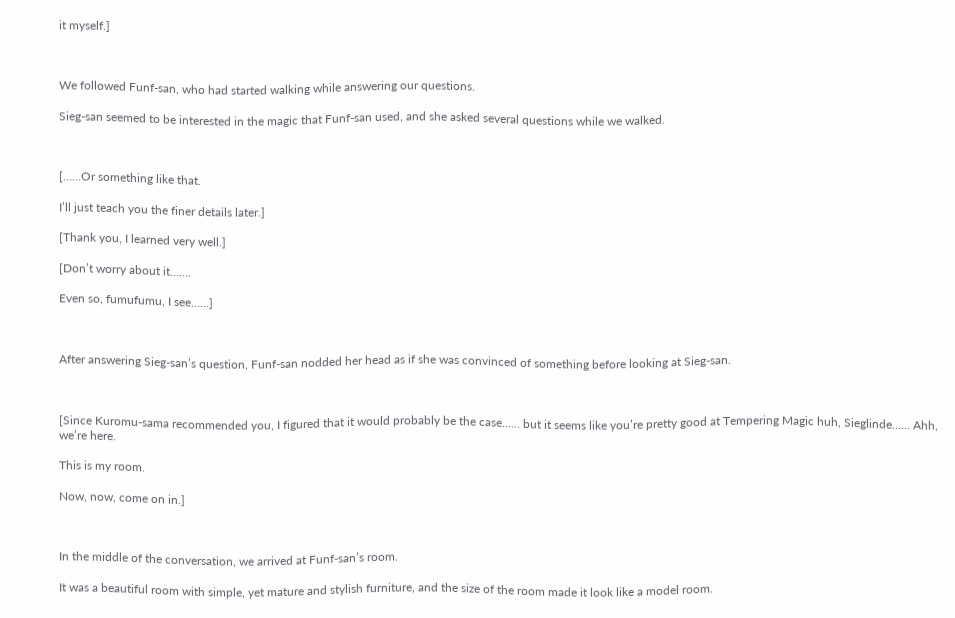it myself.]



We followed Funf-san, who had started walking while answering our questions.

Sieg-san seemed to be interested in the magic that Funf-san used, and she asked several questions while we walked.



[……Or something like that.

I’ll just teach you the finer details later.]

[Thank you, I learned very well.]

[Don’t worry about it…….

Even so, fumufumu, I see……]



After answering Sieg-san’s question, Funf-san nodded her head as if she was convinced of something before looking at Sieg-san.



[Since Kuromu-sama recommended you, I figured that it would probably be the case…… but it seems like you’re pretty good at Tempering Magic huh, Sieglinde…… Ahh, we’re here.

This is my room.

Now, now, come on in.]



In the middle of the conversation, we arrived at Funf-san’s room.

It was a beautiful room with simple, yet mature and stylish furniture, and the size of the room made it look like a model room.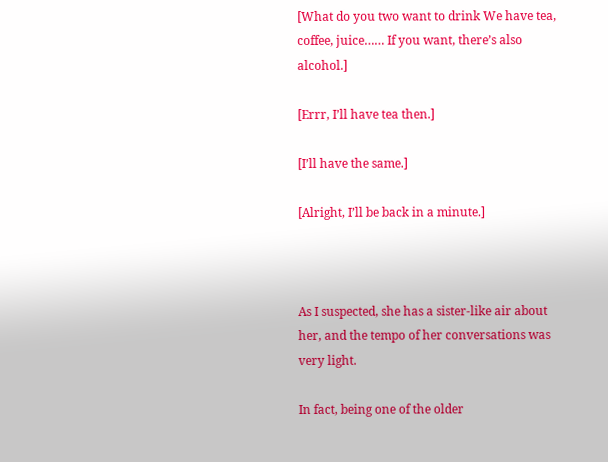[What do you two want to drink We have tea, coffee, juice…… If you want, there’s also alcohol.]

[Errr, I’ll have tea then.]

[I’ll have the same.]

[Alright, I’ll be back in a minute.]



As I suspected, she has a sister-like air about her, and the tempo of her conversations was very light.

In fact, being one of the older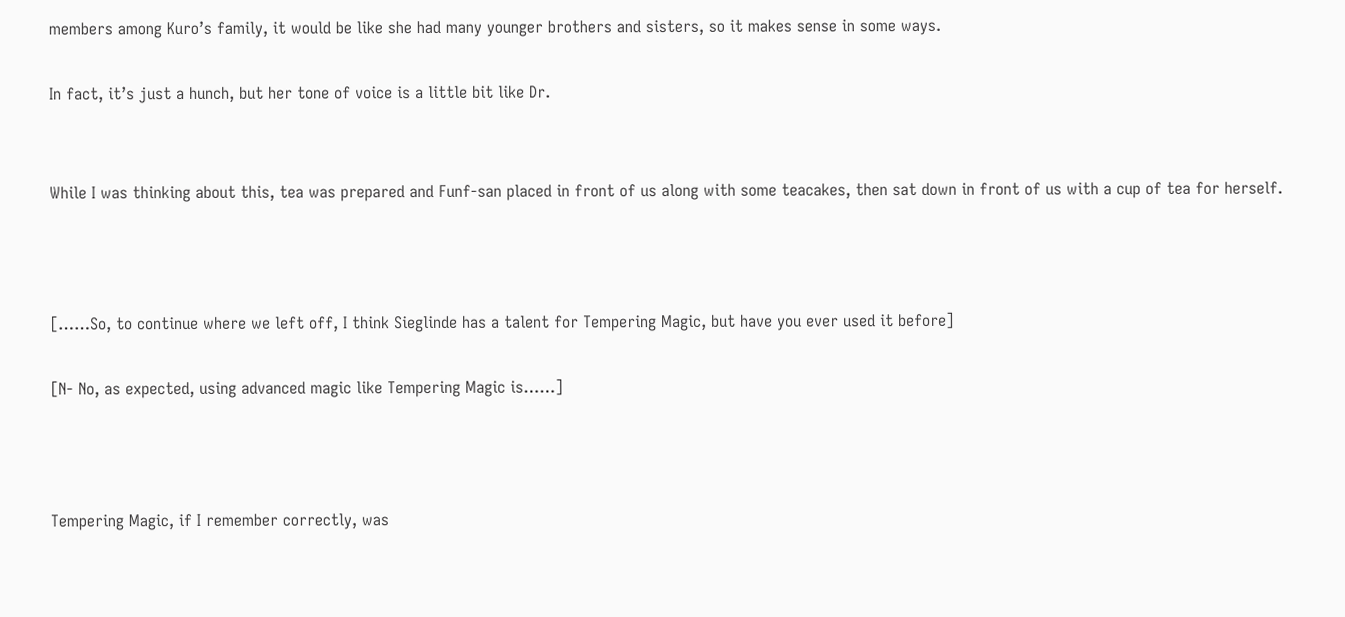members among Kuro’s family, it would be like she had many younger brothers and sisters, so it makes sense in some ways.

In fact, it’s just a hunch, but her tone of voice is a little bit like Dr.


While I was thinking about this, tea was prepared and Funf-san placed in front of us along with some teacakes, then sat down in front of us with a cup of tea for herself.



[……So, to continue where we left off, I think Sieglinde has a talent for Tempering Magic, but have you ever used it before]

[N- No, as expected, using advanced magic like Tempering Magic is……]



Tempering Magic, if I remember correctly, was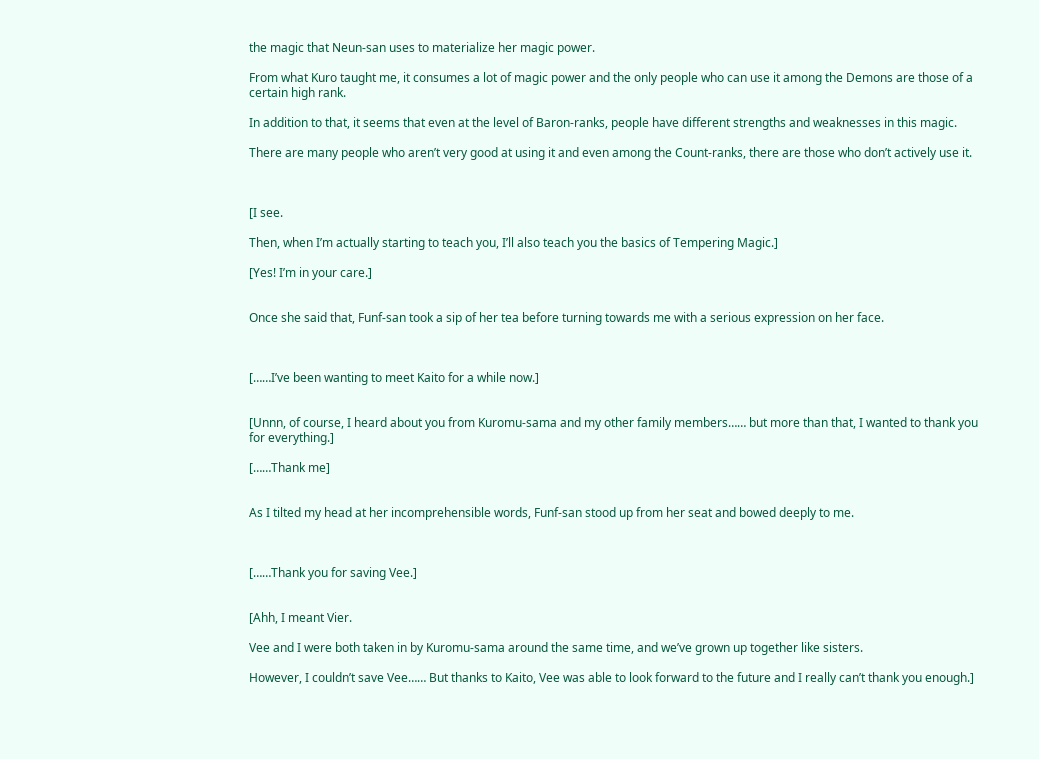the magic that Neun-san uses to materialize her magic power.

From what Kuro taught me, it consumes a lot of magic power and the only people who can use it among the Demons are those of a certain high rank.

In addition to that, it seems that even at the level of Baron-ranks, people have different strengths and weaknesses in this magic.

There are many people who aren’t very good at using it and even among the Count-ranks, there are those who don’t actively use it.



[I see.

Then, when I’m actually starting to teach you, I’ll also teach you the basics of Tempering Magic.]

[Yes! I’m in your care.]


Once she said that, Funf-san took a sip of her tea before turning towards me with a serious expression on her face.



[……I’ve been wanting to meet Kaito for a while now.]


[Unnn, of course, I heard about you from Kuromu-sama and my other family members…… but more than that, I wanted to thank you for everything.]

[……Thank me]


As I tilted my head at her incomprehensible words, Funf-san stood up from her seat and bowed deeply to me.



[……Thank you for saving Vee.]


[Ahh, I meant Vier.

Vee and I were both taken in by Kuromu-sama around the same time, and we’ve grown up together like sisters.

However, I couldn’t save Vee…… But thanks to Kaito, Vee was able to look forward to the future and I really can’t thank you enough.]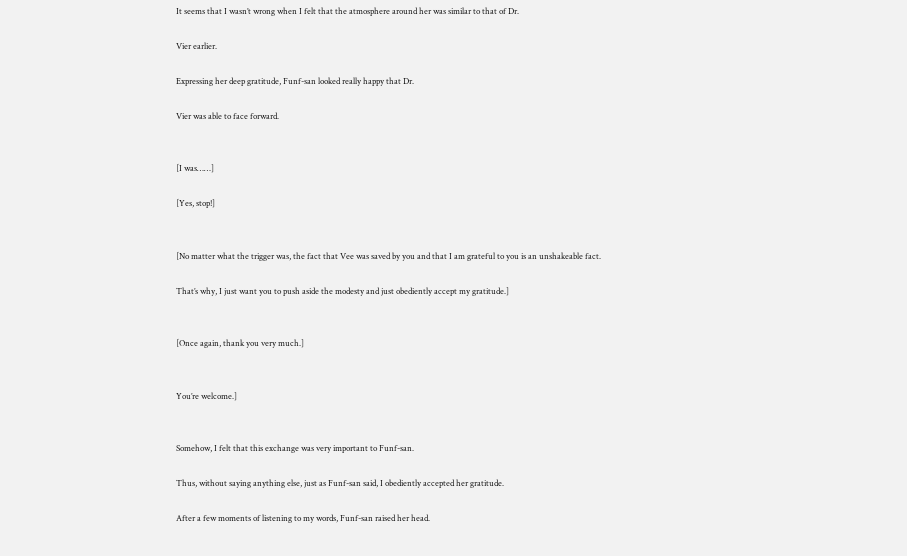It seems that I wasn’t wrong when I felt that the atmosphere around her was similar to that of Dr.

Vier earlier.

Expressing her deep gratitude, Funf-san looked really happy that Dr.

Vier was able to face forward.


[I was……]

[Yes, stop!]


[No matter what the trigger was, the fact that Vee was saved by you and that I am grateful to you is an unshakeable fact.

That’s why, I just want you to push aside the modesty and just obediently accept my gratitude.]


[Once again, thank you very much.]


You’re welcome.]


Somehow, I felt that this exchange was very important to Funf-san.

Thus, without saying anything else, just as Funf-san said, I obediently accepted her gratitude.

After a few moments of listening to my words, Funf-san raised her head.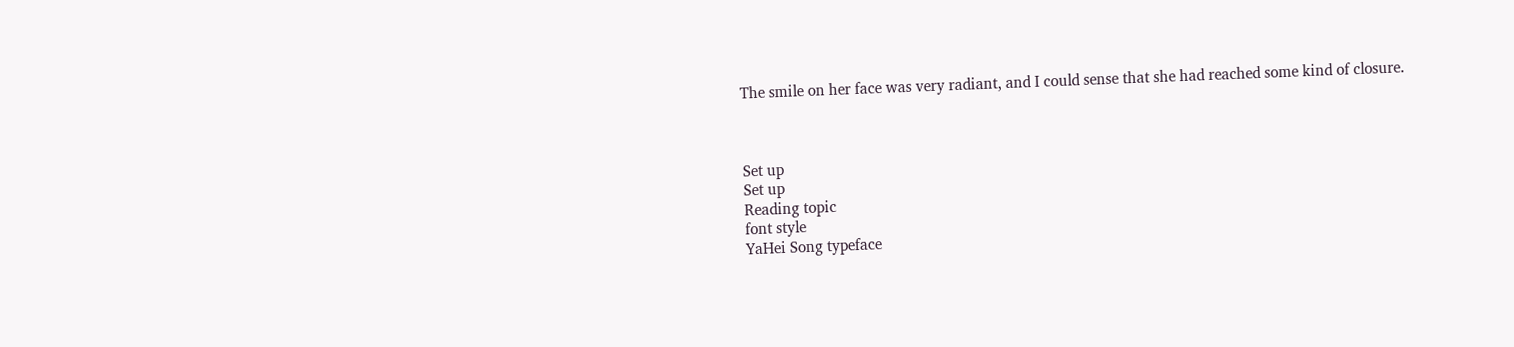The smile on her face was very radiant, and I could sense that she had reached some kind of closure.



Set up
Set up
Reading topic
font style
YaHei Song typeface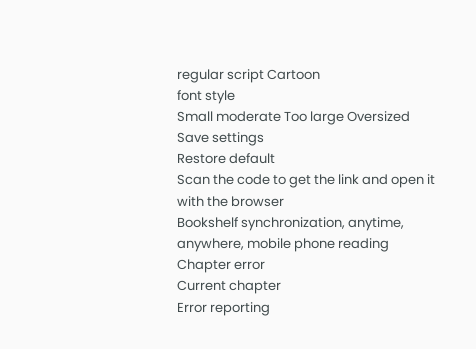regular script Cartoon
font style
Small moderate Too large Oversized
Save settings
Restore default
Scan the code to get the link and open it with the browser
Bookshelf synchronization, anytime, anywhere, mobile phone reading
Chapter error
Current chapter
Error reporting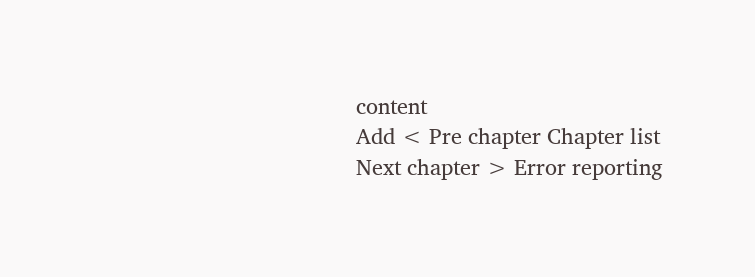content
Add < Pre chapter Chapter list Next chapter > Error reporting